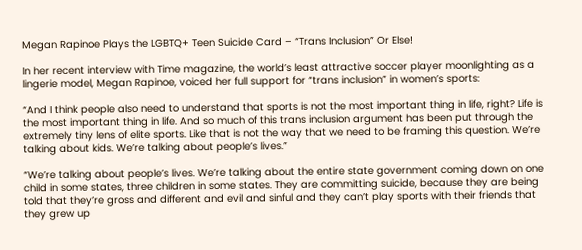Megan Rapinoe Plays the LGBTQ+ Teen Suicide Card – “Trans Inclusion” Or Else!

In her recent interview with Time magazine, the world’s least attractive soccer player moonlighting as a lingerie model, Megan Rapinoe, voiced her full support for “trans inclusion” in women’s sports:

“And I think people also need to understand that sports is not the most important thing in life, right? Life is the most important thing in life. And so much of this trans inclusion argument has been put through the extremely tiny lens of elite sports. Like that is not the way that we need to be framing this question. We’re talking about kids. We’re talking about people’s lives.”

“We’re talking about people’s lives. We’re talking about the entire state government coming down on one child in some states, three children in some states. They are committing suicide, because they are being told that they’re gross and different and evil and sinful and they can’t play sports with their friends that they grew up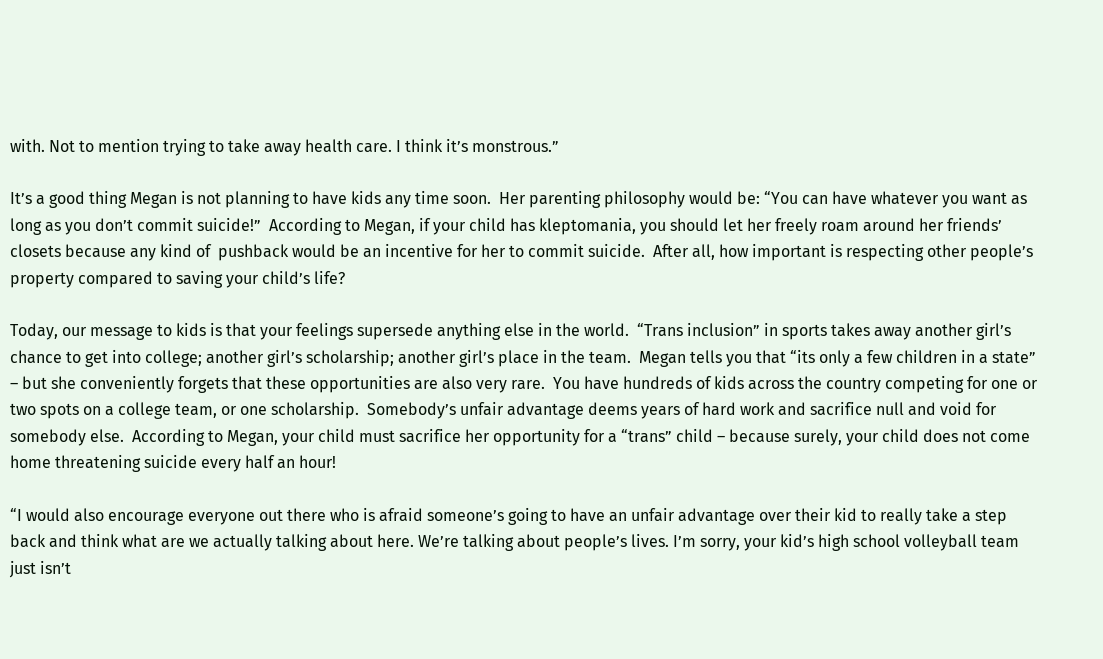with. Not to mention trying to take away health care. I think it’s monstrous.”

It’s a good thing Megan is not planning to have kids any time soon.  Her parenting philosophy would be: “You can have whatever you want as long as you don’t commit suicide!”  According to Megan, if your child has kleptomania, you should let her freely roam around her friends’ closets because any kind of  pushback would be an incentive for her to commit suicide.  After all, how important is respecting other people’s property compared to saving your child’s life?

Today, our message to kids is that your feelings supersede anything else in the world.  “Trans inclusion” in sports takes away another girl’s chance to get into college; another girl’s scholarship; another girl’s place in the team.  Megan tells you that “its only a few children in a state” – but she conveniently forgets that these opportunities are also very rare.  You have hundreds of kids across the country competing for one or two spots on a college team, or one scholarship.  Somebody’s unfair advantage deems years of hard work and sacrifice null and void for somebody else.  According to Megan, your child must sacrifice her opportunity for a “trans” child – because surely, your child does not come home threatening suicide every half an hour!

“I would also encourage everyone out there who is afraid someone’s going to have an unfair advantage over their kid to really take a step back and think what are we actually talking about here. We’re talking about people’s lives. I’m sorry, your kid’s high school volleyball team just isn’t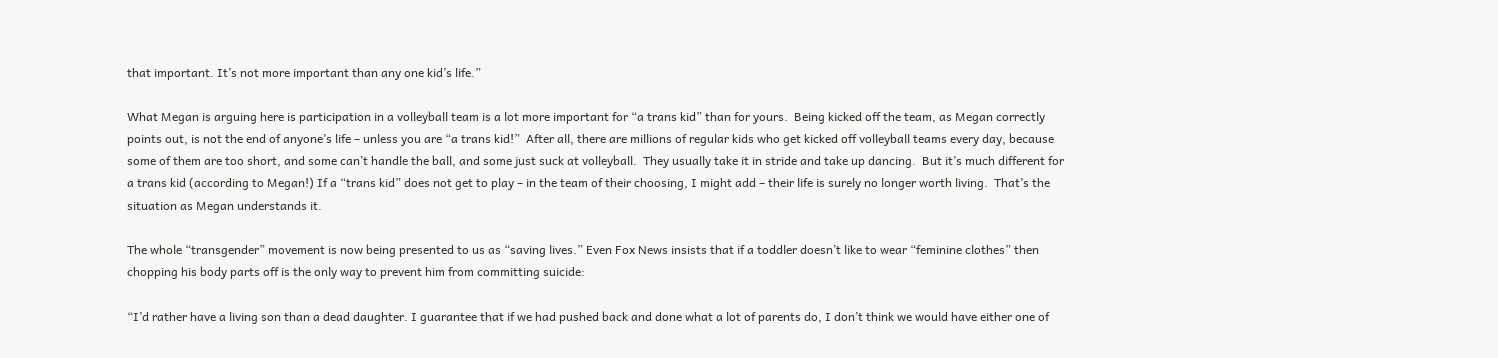that important. It’s not more important than any one kid’s life.”

What Megan is arguing here is participation in a volleyball team is a lot more important for “a trans kid” than for yours.  Being kicked off the team, as Megan correctly points out, is not the end of anyone’s life – unless you are “a trans kid!”  After all, there are millions of regular kids who get kicked off volleyball teams every day, because some of them are too short, and some can’t handle the ball, and some just suck at volleyball.  They usually take it in stride and take up dancing.  But it’s much different for a trans kid (according to Megan!) If a “trans kid” does not get to play – in the team of their choosing, I might add – their life is surely no longer worth living.  That’s the situation as Megan understands it.

The whole “transgender” movement is now being presented to us as “saving lives.” Even Fox News insists that if a toddler doesn’t like to wear “feminine clothes” then chopping his body parts off is the only way to prevent him from committing suicide:

“I’d rather have a living son than a dead daughter. I guarantee that if we had pushed back and done what a lot of parents do, I don’t think we would have either one of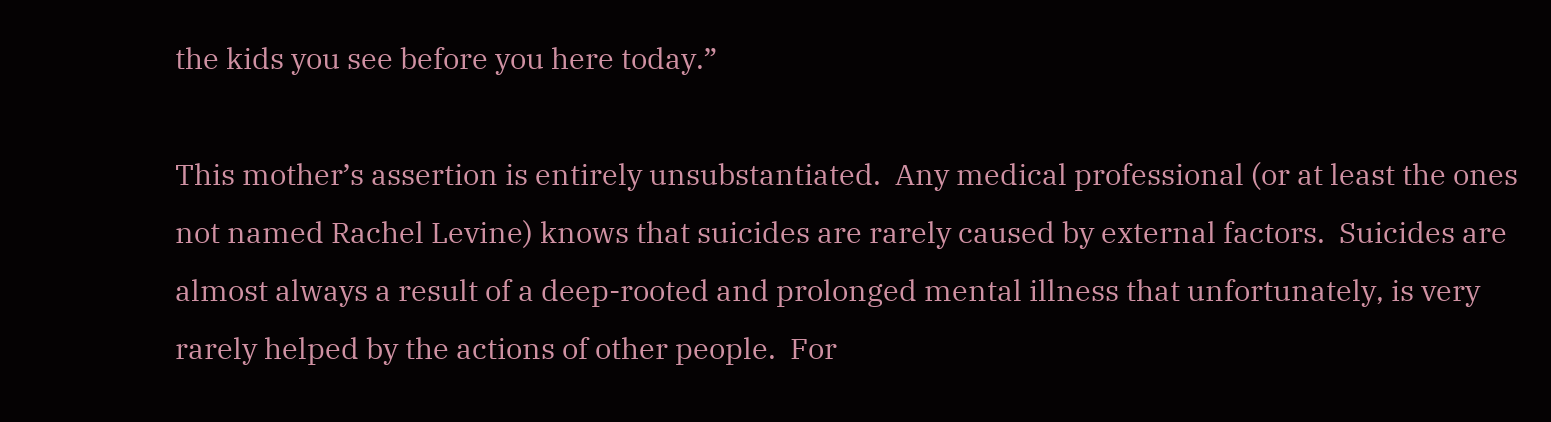the kids you see before you here today.”

This mother’s assertion is entirely unsubstantiated.  Any medical professional (or at least the ones not named Rachel Levine) knows that suicides are rarely caused by external factors.  Suicides are almost always a result of a deep-rooted and prolonged mental illness that unfortunately, is very rarely helped by the actions of other people.  For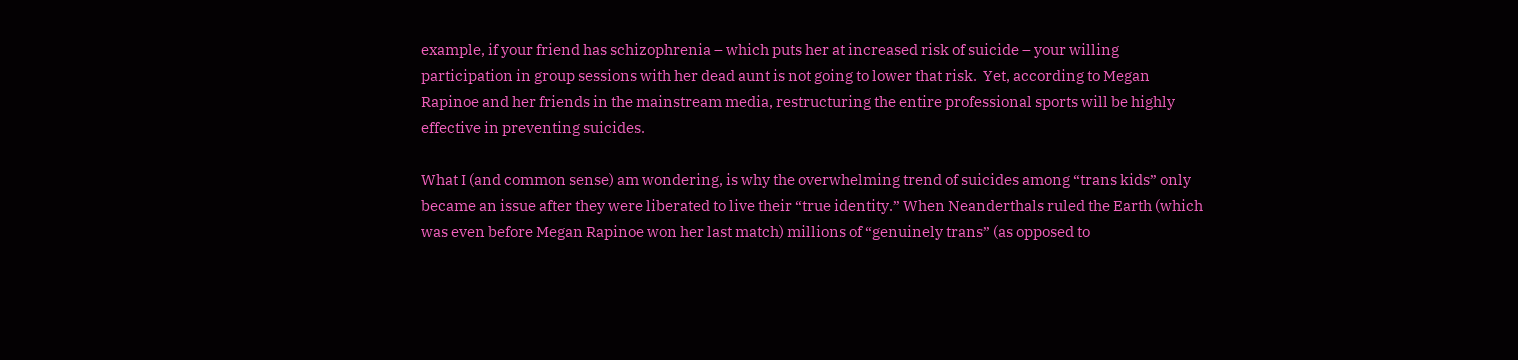example, if your friend has schizophrenia – which puts her at increased risk of suicide – your willing participation in group sessions with her dead aunt is not going to lower that risk.  Yet, according to Megan Rapinoe and her friends in the mainstream media, restructuring the entire professional sports will be highly effective in preventing suicides.

What I (and common sense) am wondering, is why the overwhelming trend of suicides among “trans kids” only became an issue after they were liberated to live their “true identity.” When Neanderthals ruled the Earth (which was even before Megan Rapinoe won her last match) millions of “genuinely trans” (as opposed to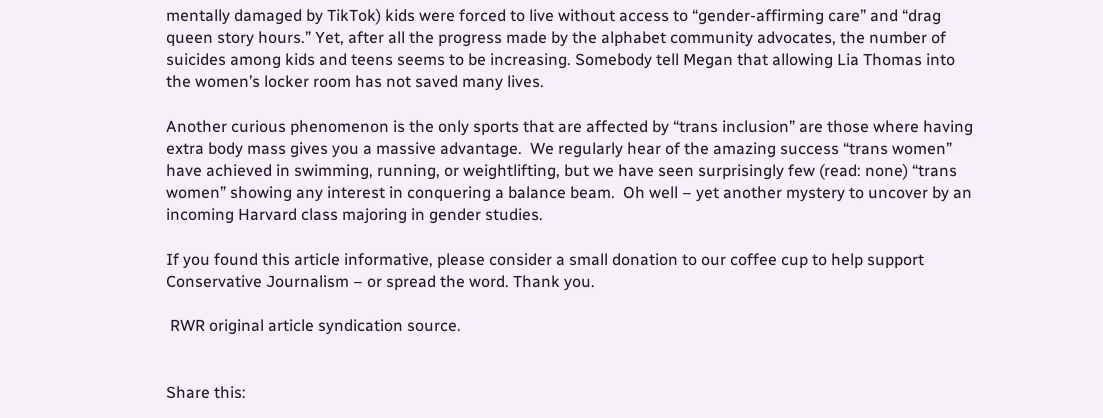mentally damaged by TikTok) kids were forced to live without access to “gender-affirming care” and “drag queen story hours.” Yet, after all the progress made by the alphabet community advocates, the number of suicides among kids and teens seems to be increasing. Somebody tell Megan that allowing Lia Thomas into the women’s locker room has not saved many lives.

Another curious phenomenon is the only sports that are affected by “trans inclusion” are those where having extra body mass gives you a massive advantage.  We regularly hear of the amazing success “trans women” have achieved in swimming, running, or weightlifting, but we have seen surprisingly few (read: none) “trans women” showing any interest in conquering a balance beam.  Oh well – yet another mystery to uncover by an incoming Harvard class majoring in gender studies.

If you found this article informative, please consider a small donation to our coffee cup to help support Conservative Journalism – or spread the word. Thank you.

 RWR original article syndication source.


Share this: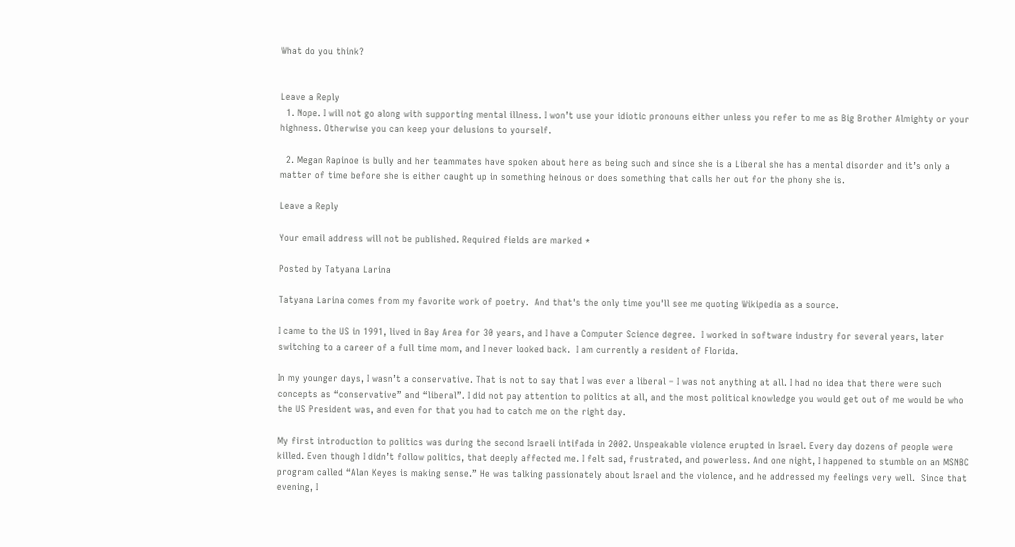What do you think?


Leave a Reply
  1. Nope. I will not go along with supporting mental illness. I won’t use your idiotic pronouns either unless you refer to me as Big Brother Almighty or your highness. Otherwise you can keep your delusions to yourself.

  2. Megan Rapinoe is bully and her teammates have spoken about here as being such and since she is a Liberal she has a mental disorder and it’s only a matter of time before she is either caught up in something heinous or does something that calls her out for the phony she is.

Leave a Reply

Your email address will not be published. Required fields are marked *

Posted by Tatyana Larina

Tatyana Larina comes from my favorite work of poetry.  And that's the only time you'll see me quoting Wikipedia as a source.

I came to the US in 1991, lived in Bay Area for 30 years, and I have a Computer Science degree.  I worked in software industry for several years, later switching to a career of a full time mom, and I never looked back.  I am currently a resident of Florida.

In my younger days, I wasn’t a conservative. That is not to say that I was ever a liberal – I was not anything at all. I had no idea that there were such concepts as “conservative” and “liberal”. I did not pay attention to politics at all, and the most political knowledge you would get out of me would be who the US President was, and even for that you had to catch me on the right day.

My first introduction to politics was during the second Israeli intifada in 2002. Unspeakable violence erupted in Israel. Every day dozens of people were killed. Even though I didn’t follow politics, that deeply affected me. I felt sad, frustrated, and powerless. And one night, I happened to stumble on an MSNBC program called “Alan Keyes is making sense.” He was talking passionately about Israel and the violence, and he addressed my feelings very well.  Since that evening, I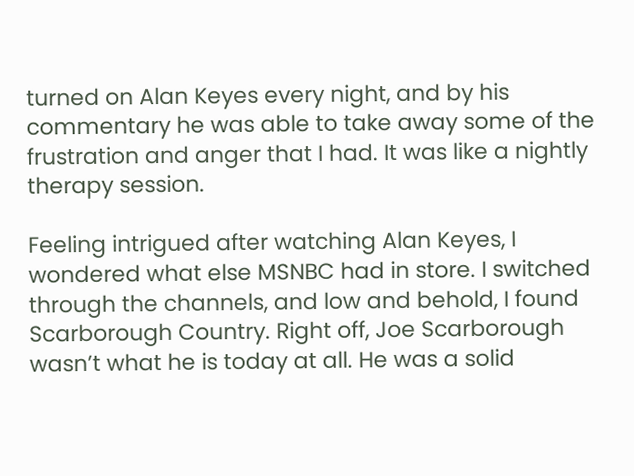turned on Alan Keyes every night, and by his commentary he was able to take away some of the frustration and anger that I had. It was like a nightly therapy session.

Feeling intrigued after watching Alan Keyes, I wondered what else MSNBC had in store. I switched through the channels, and low and behold, I found Scarborough Country. Right off, Joe Scarborough wasn’t what he is today at all. He was a solid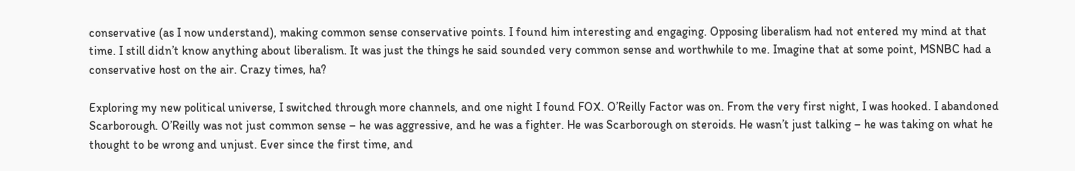conservative (as I now understand), making common sense conservative points. I found him interesting and engaging. Opposing liberalism had not entered my mind at that time. I still didn’t know anything about liberalism. It was just the things he said sounded very common sense and worthwhile to me. Imagine that at some point, MSNBC had a conservative host on the air. Crazy times, ha?

Exploring my new political universe, I switched through more channels, and one night I found FOX. O’Reilly Factor was on. From the very first night, I was hooked. I abandoned Scarborough. O’Reilly was not just common sense – he was aggressive, and he was a fighter. He was Scarborough on steroids. He wasn’t just talking – he was taking on what he thought to be wrong and unjust. Ever since the first time, and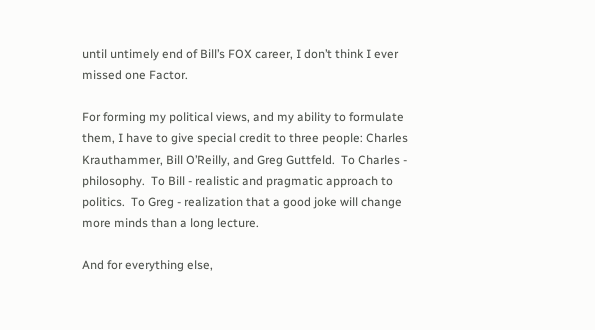until untimely end of Bill’s FOX career, I don’t think I ever missed one Factor.

For forming my political views, and my ability to formulate them, I have to give special credit to three people: Charles Krauthammer, Bill O’Reilly, and Greg Guttfeld.  To Charles - philosophy.  To Bill - realistic and pragmatic approach to politics.  To Greg - realization that a good joke will change more minds than a long lecture.

And for everything else,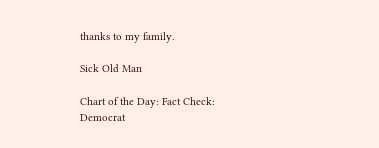thanks to my family.

Sick Old Man

Chart of the Day: Fact Check: Democrat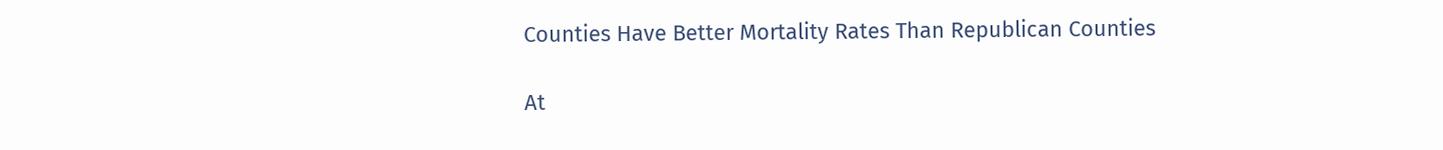Counties Have Better Mortality Rates Than Republican Counties

At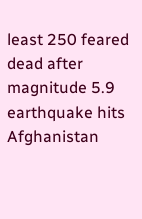least 250 feared dead after magnitude 5.9 earthquake hits Afghanistan